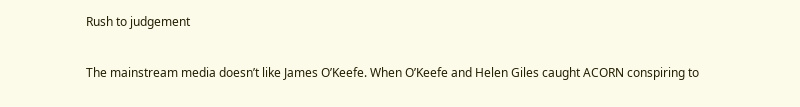Rush to judgement

The mainstream media doesn’t like James O’Keefe. When O’Keefe and Helen Giles caught ACORN conspiring to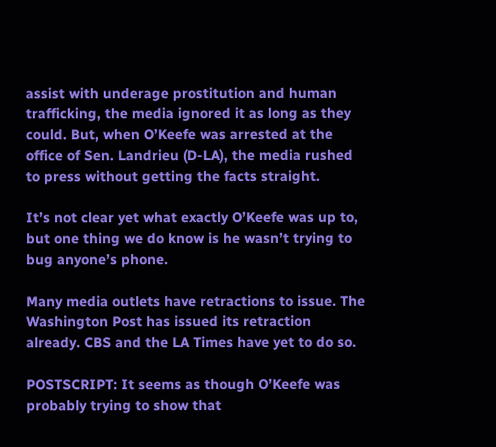assist with underage prostitution and human trafficking, the media ignored it as long as they could. But, when O’Keefe was arrested at the office of Sen. Landrieu (D-LA), the media rushed to press without getting the facts straight.

It’s not clear yet what exactly O’Keefe was up to, but one thing we do know is he wasn’t trying to bug anyone’s phone.

Many media outlets have retractions to issue. The Washington Post has issued its retraction already. CBS and the LA Times have yet to do so.

POSTSCRIPT: It seems as though O’Keefe was probably trying to show that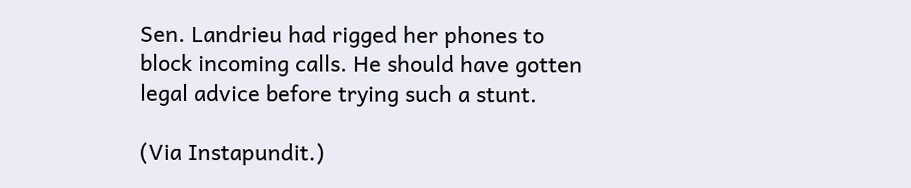Sen. Landrieu had rigged her phones to block incoming calls. He should have gotten legal advice before trying such a stunt.

(Via Instapundit.)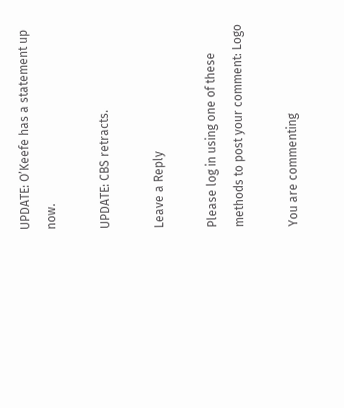UPDATE: O’Keefe has a statement up now.

UPDATE: CBS retracts.

Leave a Reply

Please log in using one of these methods to post your comment: Logo

You are commenting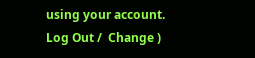using your account. Log Out /  Change )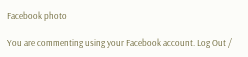Facebook photo

You are commenting using your Facebook account. Log Out /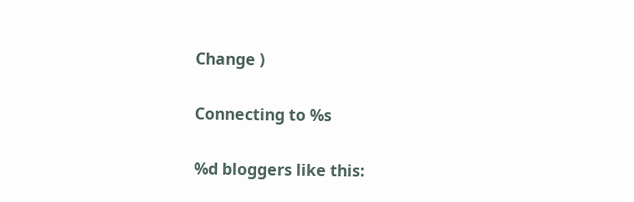Change )

Connecting to %s

%d bloggers like this: